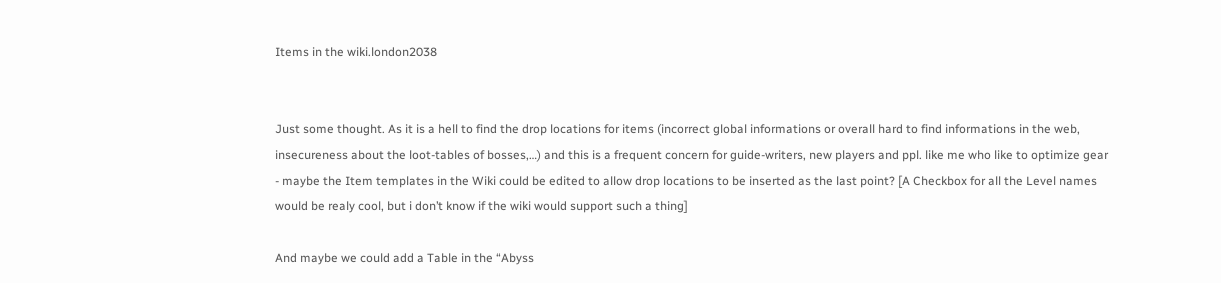Items in the wiki.london2038


Just some thought. As it is a hell to find the drop locations for items (incorrect global informations or overall hard to find informations in the web, insecureness about the loot-tables of bosses,…) and this is a frequent concern for guide-writers, new players and ppl. like me who like to optimize gear - maybe the Item templates in the Wiki could be edited to allow drop locations to be inserted as the last point? [A Checkbox for all the Level names would be realy cool, but i don’t know if the wiki would support such a thing]

And maybe we could add a Table in the “Abyss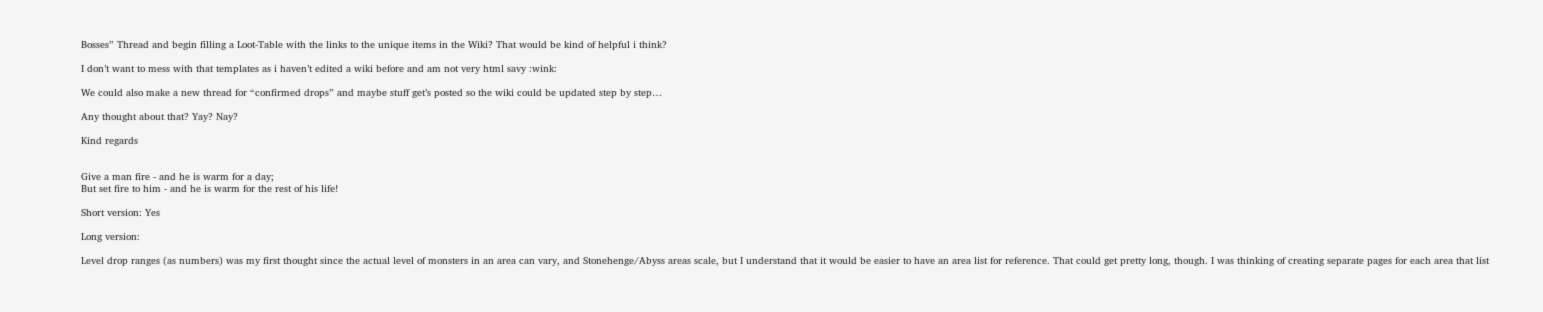Bosses” Thread and begin filling a Loot-Table with the links to the unique items in the Wiki? That would be kind of helpful i think?

I don’t want to mess with that templates as i haven’t edited a wiki before and am not very html savy :wink:

We could also make a new thread for “confirmed drops” and maybe stuff get’s posted so the wiki could be updated step by step…

Any thought about that? Yay? Nay?

Kind regards


Give a man fire - and he is warm for a day;
But set fire to him - and he is warm for the rest of his life!

Short version: Yes

Long version:

Level drop ranges (as numbers) was my first thought since the actual level of monsters in an area can vary, and Stonehenge/Abyss areas scale, but I understand that it would be easier to have an area list for reference. That could get pretty long, though. I was thinking of creating separate pages for each area that list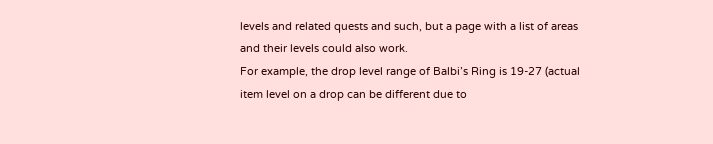levels and related quests and such, but a page with a list of areas and their levels could also work.
For example, the drop level range of Balbi’s Ring is 19-27 (actual item level on a drop can be different due to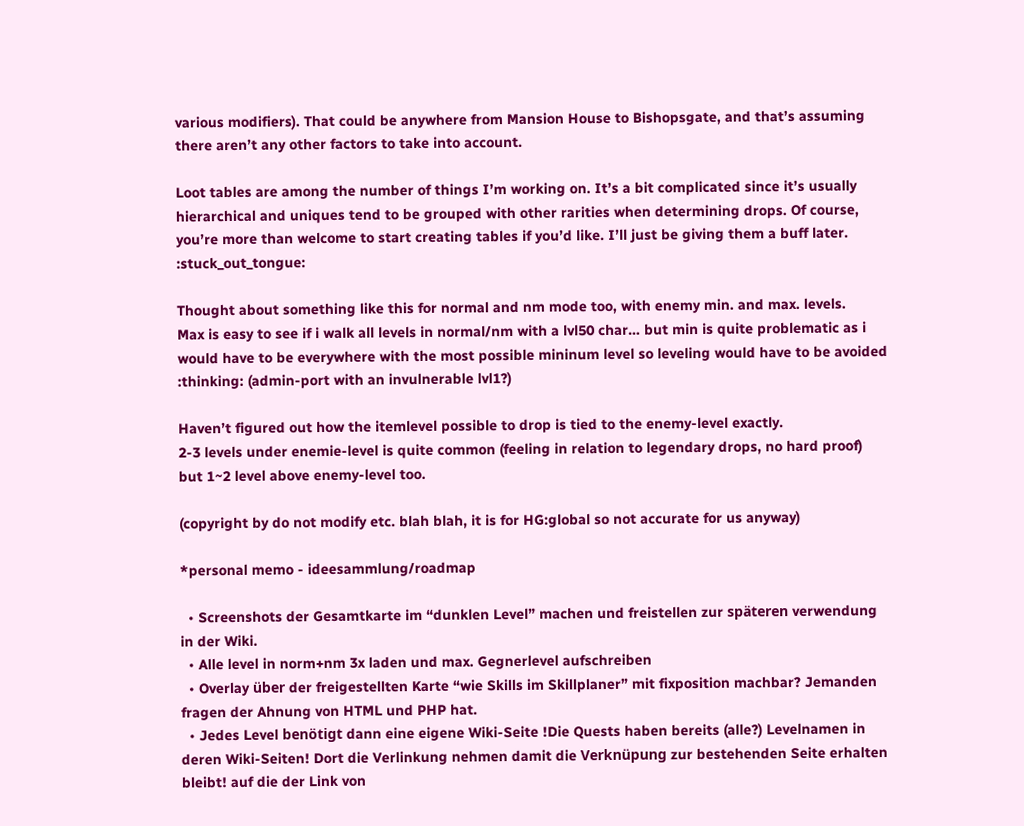various modifiers). That could be anywhere from Mansion House to Bishopsgate, and that’s assuming there aren’t any other factors to take into account.

Loot tables are among the number of things I’m working on. It’s a bit complicated since it’s usually hierarchical and uniques tend to be grouped with other rarities when determining drops. Of course, you’re more than welcome to start creating tables if you’d like. I’ll just be giving them a buff later. :stuck_out_tongue:

Thought about something like this for normal and nm mode too, with enemy min. and max. levels.
Max is easy to see if i walk all levels in normal/nm with a lvl50 char… but min is quite problematic as i would have to be everywhere with the most possible mininum level so leveling would have to be avoided :thinking: (admin-port with an invulnerable lvl1?)

Haven’t figured out how the itemlevel possible to drop is tied to the enemy-level exactly.
2-3 levels under enemie-level is quite common (feeling in relation to legendary drops, no hard proof) but 1~2 level above enemy-level too.

(copyright by do not modify etc. blah blah, it is for HG:global so not accurate for us anyway)

*personal memo - ideesammlung/roadmap

  • Screenshots der Gesamtkarte im “dunklen Level” machen und freistellen zur späteren verwendung in der Wiki.
  • Alle level in norm+nm 3x laden und max. Gegnerlevel aufschreiben
  • Overlay über der freigestellten Karte “wie Skills im Skillplaner” mit fixposition machbar? Jemanden fragen der Ahnung von HTML und PHP hat.
  • Jedes Level benötigt dann eine eigene Wiki-Seite !Die Quests haben bereits (alle?) Levelnamen in deren Wiki-Seiten! Dort die Verlinkung nehmen damit die Verknüpung zur bestehenden Seite erhalten bleibt! auf die der Link von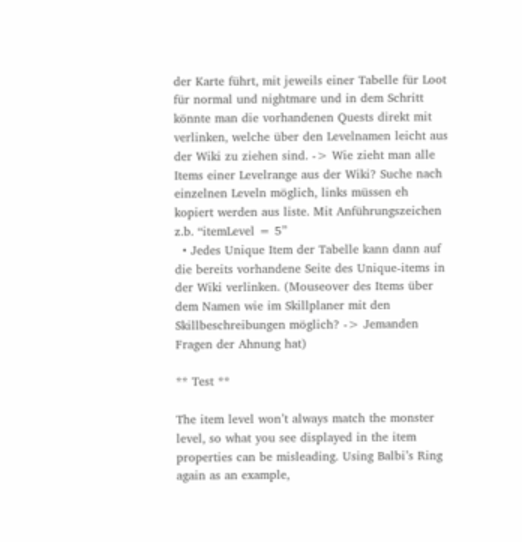der Karte führt, mit jeweils einer Tabelle für Loot für normal und nightmare und in dem Schritt könnte man die vorhandenen Quests direkt mit verlinken, welche über den Levelnamen leicht aus der Wiki zu ziehen sind. -> Wie zieht man alle Items einer Levelrange aus der Wiki? Suche nach einzelnen Leveln möglich, links müssen eh kopiert werden aus liste. Mit Anführungszeichen z.b. “itemLevel = 5”
  • Jedes Unique Item der Tabelle kann dann auf die bereits vorhandene Seite des Unique-items in der Wiki verlinken. (Mouseover des Items über dem Namen wie im Skillplaner mit den Skillbeschreibungen möglich? -> Jemanden Fragen der Ahnung hat)

** Test **

The item level won’t always match the monster level, so what you see displayed in the item properties can be misleading. Using Balbi’s Ring again as an example,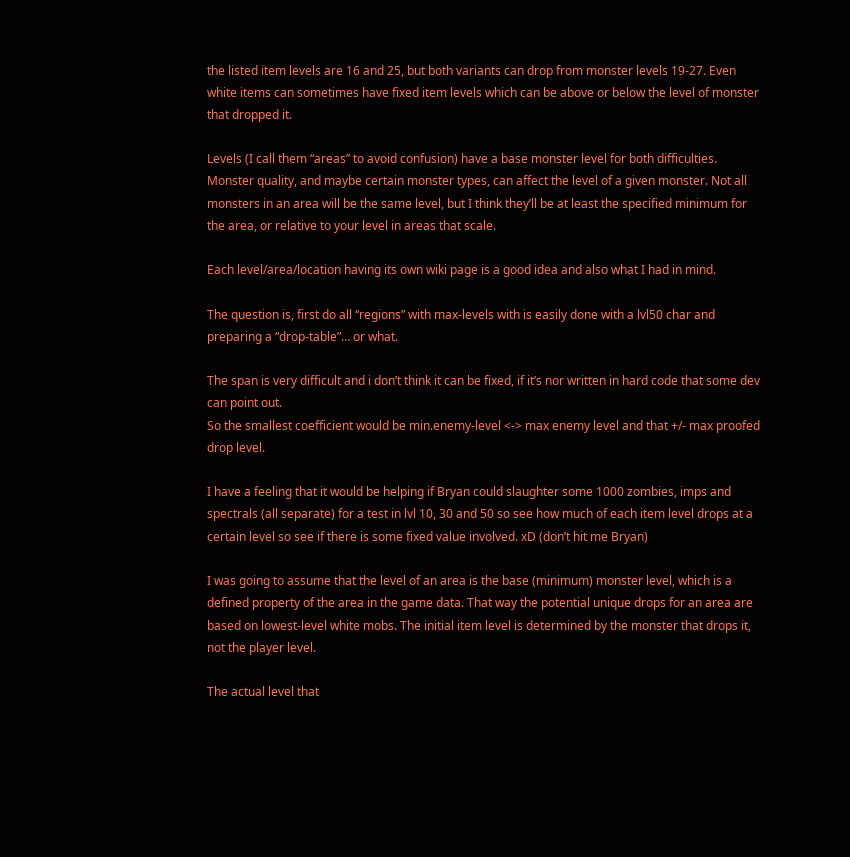the listed item levels are 16 and 25, but both variants can drop from monster levels 19-27. Even white items can sometimes have fixed item levels which can be above or below the level of monster that dropped it.

Levels (I call them “areas” to avoid confusion) have a base monster level for both difficulties. Monster quality, and maybe certain monster types, can affect the level of a given monster. Not all monsters in an area will be the same level, but I think they’ll be at least the specified minimum for the area, or relative to your level in areas that scale.

Each level/area/location having its own wiki page is a good idea and also what I had in mind.

The question is, first do all “regions” with max-levels with is easily done with a lvl50 char and preparing a “drop-table”… or what.

The span is very difficult and i don’t think it can be fixed, if it’s nor written in hard code that some dev can point out.
So the smallest coefficient would be min.enemy-level <-> max enemy level and that +/- max proofed drop level.

I have a feeling that it would be helping if Bryan could slaughter some 1000 zombies, imps and spectrals (all separate) for a test in lvl 10, 30 and 50 so see how much of each item level drops at a certain level so see if there is some fixed value involved. xD (don’t hit me Bryan)

I was going to assume that the level of an area is the base (minimum) monster level, which is a defined property of the area in the game data. That way the potential unique drops for an area are based on lowest-level white mobs. The initial item level is determined by the monster that drops it, not the player level.

The actual level that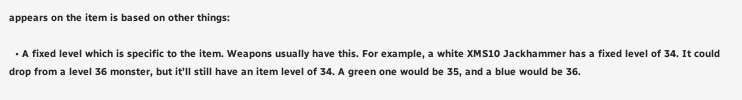appears on the item is based on other things:

  • A fixed level which is specific to the item. Weapons usually have this. For example, a white XMS10 Jackhammer has a fixed level of 34. It could drop from a level 36 monster, but it’ll still have an item level of 34. A green one would be 35, and a blue would be 36.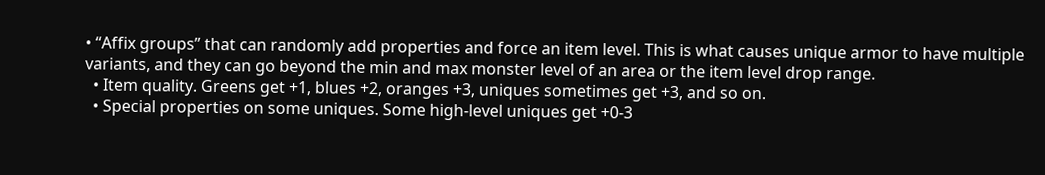• “Affix groups” that can randomly add properties and force an item level. This is what causes unique armor to have multiple variants, and they can go beyond the min and max monster level of an area or the item level drop range.
  • Item quality. Greens get +1, blues +2, oranges +3, uniques sometimes get +3, and so on.
  • Special properties on some uniques. Some high-level uniques get +0-3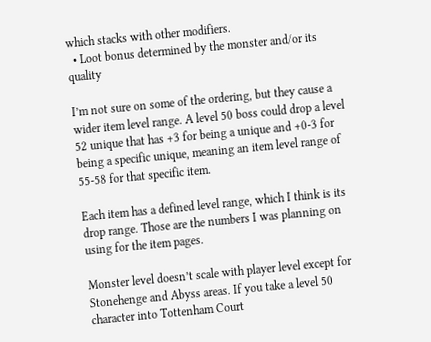which stacks with other modifiers.
  • Loot bonus determined by the monster and/or its quality

I’m not sure on some of the ordering, but they cause a wider item level range. A level 50 boss could drop a level 52 unique that has +3 for being a unique and +0-3 for being a specific unique, meaning an item level range of 55-58 for that specific item.

Each item has a defined level range, which I think is its drop range. Those are the numbers I was planning on using for the item pages.

Monster level doesn’t scale with player level except for Stonehenge and Abyss areas. If you take a level 50 character into Tottenham Court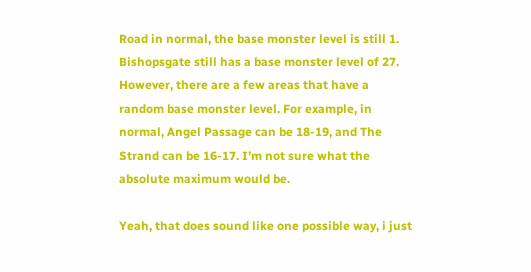Road in normal, the base monster level is still 1. Bishopsgate still has a base monster level of 27. However, there are a few areas that have a random base monster level. For example, in normal, Angel Passage can be 18-19, and The Strand can be 16-17. I’m not sure what the absolute maximum would be.

Yeah, that does sound like one possible way, i just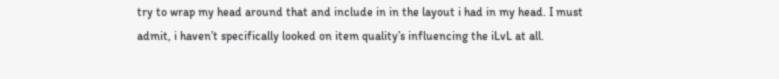try to wrap my head around that and include in in the layout i had in my head. I must admit, i haven’t specifically looked on item quality’s influencing the iLvL at all.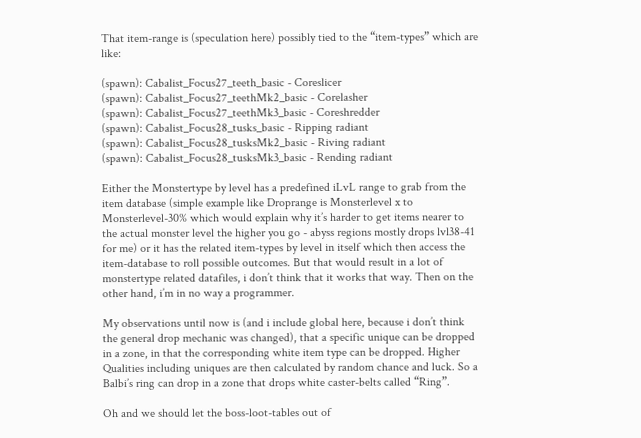That item-range is (speculation here) possibly tied to the “item-types” which are like:

(spawn): Cabalist_Focus27_teeth_basic - Coreslicer
(spawn): Cabalist_Focus27_teethMk2_basic - Corelasher
(spawn): Cabalist_Focus27_teethMk3_basic - Coreshredder
(spawn): Cabalist_Focus28_tusks_basic - Ripping radiant
(spawn): Cabalist_Focus28_tusksMk2_basic - Riving radiant
(spawn): Cabalist_Focus28_tusksMk3_basic - Rending radiant

Either the Monstertype by level has a predefined iLvL range to grab from the item database (simple example like Droprange is Monsterlevel x to Monsterlevel-30% which would explain why it’s harder to get items nearer to the actual monster level the higher you go - abyss regions mostly drops lvl38-41 for me) or it has the related item-types by level in itself which then access the item-database to roll possible outcomes. But that would result in a lot of monstertype related datafiles, i don’t think that it works that way. Then on the other hand, i’m in no way a programmer.

My observations until now is (and i include global here, because i don’t think the general drop mechanic was changed), that a specific unique can be dropped in a zone, in that the corresponding white item type can be dropped. Higher Qualities including uniques are then calculated by random chance and luck. So a Balbi’s ring can drop in a zone that drops white caster-belts called “Ring”.

Oh and we should let the boss-loot-tables out of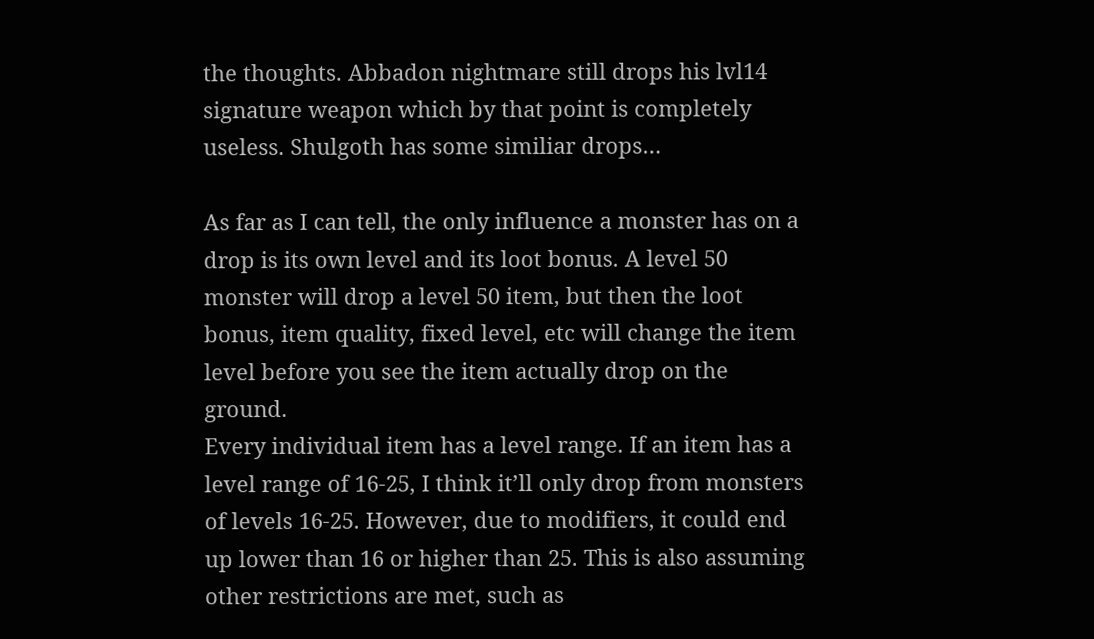the thoughts. Abbadon nightmare still drops his lvl14 signature weapon which by that point is completely useless. Shulgoth has some similiar drops…

As far as I can tell, the only influence a monster has on a drop is its own level and its loot bonus. A level 50 monster will drop a level 50 item, but then the loot bonus, item quality, fixed level, etc will change the item level before you see the item actually drop on the ground.
Every individual item has a level range. If an item has a level range of 16-25, I think it’ll only drop from monsters of levels 16-25. However, due to modifiers, it could end up lower than 16 or higher than 25. This is also assuming other restrictions are met, such as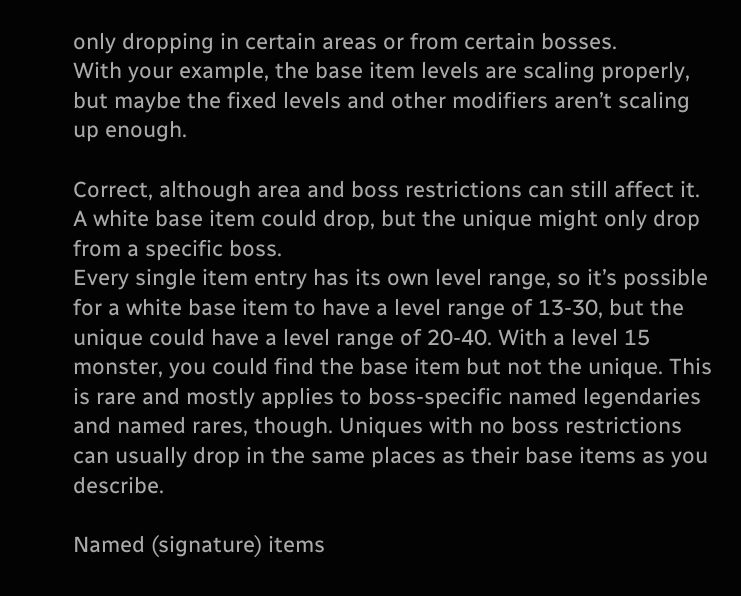only dropping in certain areas or from certain bosses.
With your example, the base item levels are scaling properly, but maybe the fixed levels and other modifiers aren’t scaling up enough.

Correct, although area and boss restrictions can still affect it. A white base item could drop, but the unique might only drop from a specific boss.
Every single item entry has its own level range, so it’s possible for a white base item to have a level range of 13-30, but the unique could have a level range of 20-40. With a level 15 monster, you could find the base item but not the unique. This is rare and mostly applies to boss-specific named legendaries and named rares, though. Uniques with no boss restrictions can usually drop in the same places as their base items as you describe.

Named (signature) items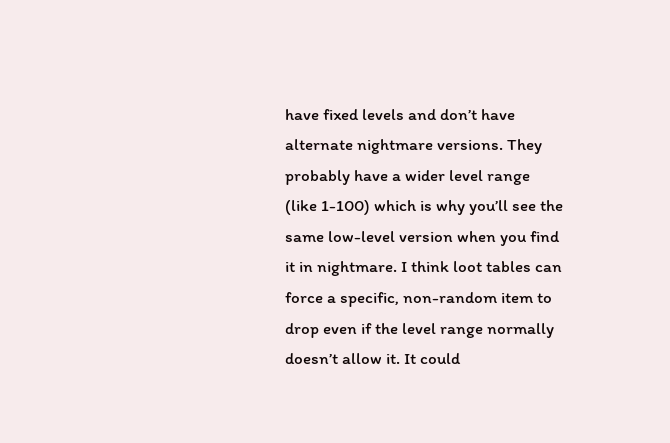have fixed levels and don’t have alternate nightmare versions. They probably have a wider level range (like 1-100) which is why you’ll see the same low-level version when you find it in nightmare. I think loot tables can force a specific, non-random item to drop even if the level range normally doesn’t allow it. It could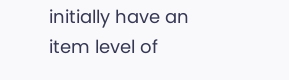initially have an item level of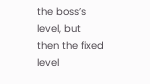the boss’s level, but then the fixed level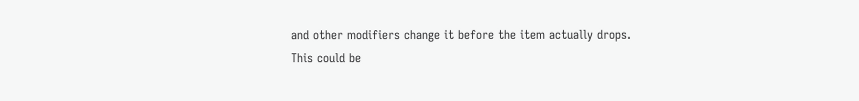and other modifiers change it before the item actually drops.
This could be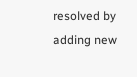resolved by adding new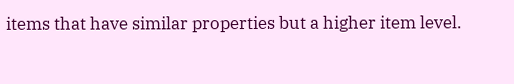items that have similar properties but a higher item level.